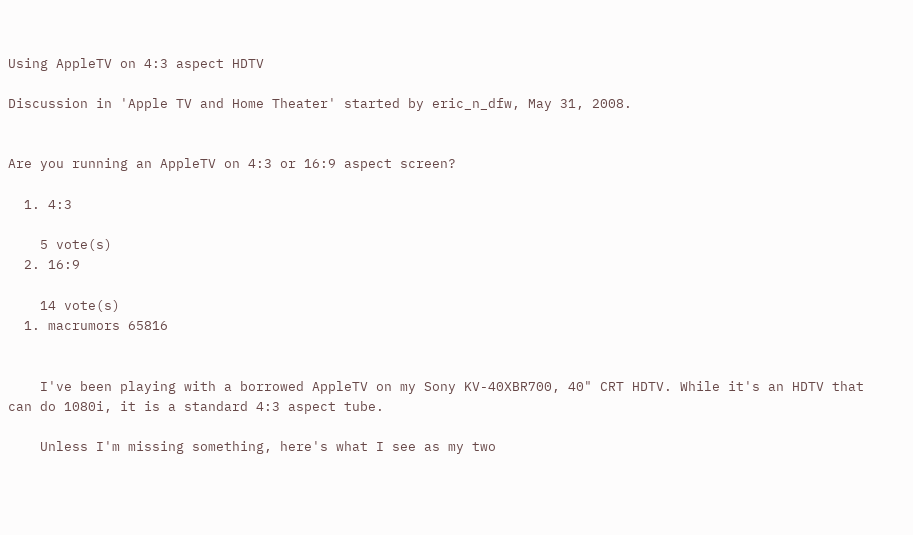Using AppleTV on 4:3 aspect HDTV

Discussion in 'Apple TV and Home Theater' started by eric_n_dfw, May 31, 2008.


Are you running an AppleTV on 4:3 or 16:9 aspect screen?

  1. 4:3

    5 vote(s)
  2. 16:9

    14 vote(s)
  1. macrumors 65816


    I've been playing with a borrowed AppleTV on my Sony KV-40XBR700, 40" CRT HDTV. While it's an HDTV that can do 1080i, it is a standard 4:3 aspect tube.

    Unless I'm missing something, here's what I see as my two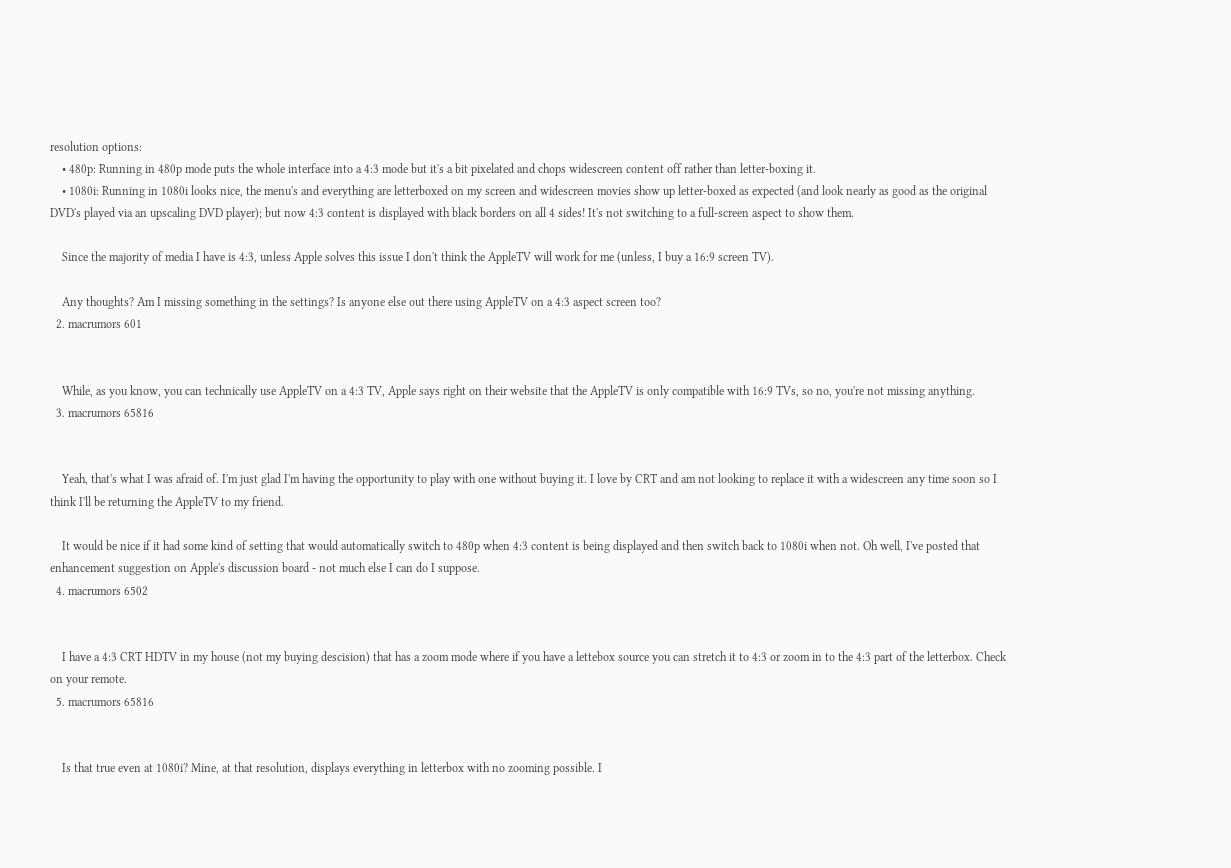resolution options:
    • 480p: Running in 480p mode puts the whole interface into a 4:3 mode but it's a bit pixelated and chops widescreen content off rather than letter-boxing it.
    • 1080i: Running in 1080i looks nice, the menu's and everything are letterboxed on my screen and widescreen movies show up letter-boxed as expected (and look nearly as good as the original DVD's played via an upscaling DVD player); but now 4:3 content is displayed with black borders on all 4 sides! It's not switching to a full-screen aspect to show them.

    Since the majority of media I have is 4:3, unless Apple solves this issue I don't think the AppleTV will work for me (unless, I buy a 16:9 screen TV).

    Any thoughts? Am I missing something in the settings? Is anyone else out there using AppleTV on a 4:3 aspect screen too?
  2. macrumors 601


    While, as you know, you can technically use AppleTV on a 4:3 TV, Apple says right on their website that the AppleTV is only compatible with 16:9 TVs, so no, you're not missing anything.
  3. macrumors 65816


    Yeah, that's what I was afraid of. I'm just glad I'm having the opportunity to play with one without buying it. I love by CRT and am not looking to replace it with a widescreen any time soon so I think I'll be returning the AppleTV to my friend.

    It would be nice if it had some kind of setting that would automatically switch to 480p when 4:3 content is being displayed and then switch back to 1080i when not. Oh well, I've posted that enhancement suggestion on Apple's discussion board - not much else I can do I suppose.
  4. macrumors 6502


    I have a 4:3 CRT HDTV in my house (not my buying descision) that has a zoom mode where if you have a lettebox source you can stretch it to 4:3 or zoom in to the 4:3 part of the letterbox. Check on your remote.
  5. macrumors 65816


    Is that true even at 1080i? Mine, at that resolution, displays everything in letterbox with no zooming possible. I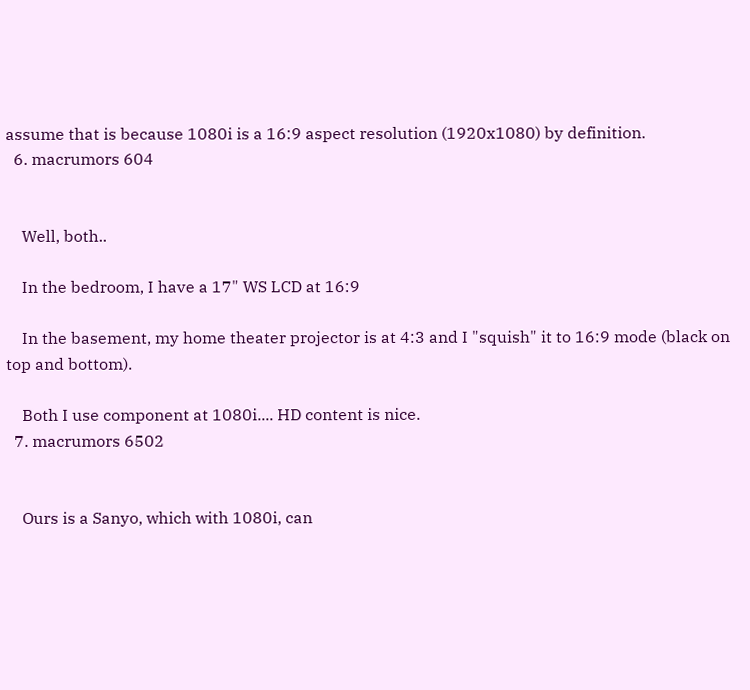assume that is because 1080i is a 16:9 aspect resolution (1920x1080) by definition.
  6. macrumors 604


    Well, both..

    In the bedroom, I have a 17" WS LCD at 16:9

    In the basement, my home theater projector is at 4:3 and I "squish" it to 16:9 mode (black on top and bottom).

    Both I use component at 1080i.... HD content is nice.
  7. macrumors 6502


    Ours is a Sanyo, which with 1080i, can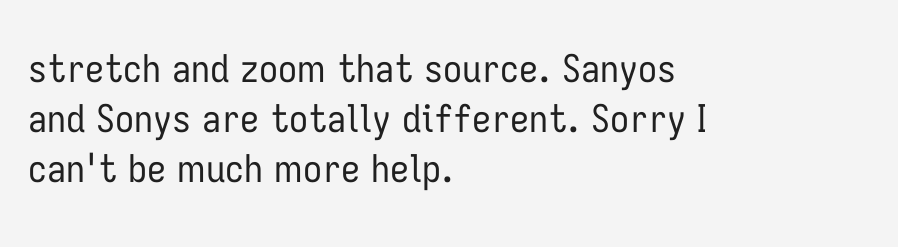stretch and zoom that source. Sanyos and Sonys are totally different. Sorry I can't be much more help.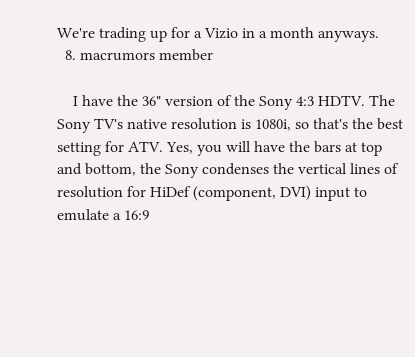We're trading up for a Vizio in a month anyways.
  8. macrumors member

    I have the 36" version of the Sony 4:3 HDTV. The Sony TV's native resolution is 1080i, so that's the best setting for ATV. Yes, you will have the bars at top and bottom, the Sony condenses the vertical lines of resolution for HiDef (component, DVI) input to emulate a 16:9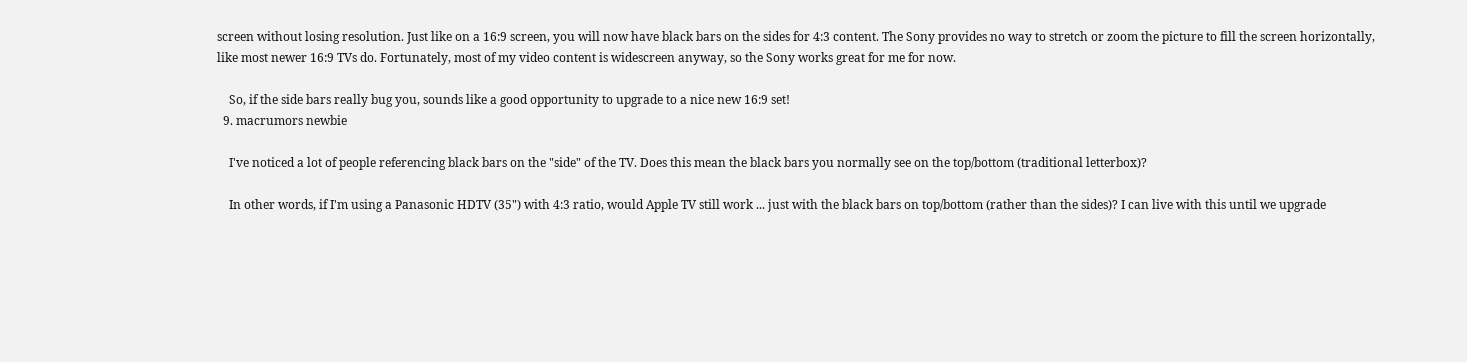screen without losing resolution. Just like on a 16:9 screen, you will now have black bars on the sides for 4:3 content. The Sony provides no way to stretch or zoom the picture to fill the screen horizontally, like most newer 16:9 TVs do. Fortunately, most of my video content is widescreen anyway, so the Sony works great for me for now.

    So, if the side bars really bug you, sounds like a good opportunity to upgrade to a nice new 16:9 set!
  9. macrumors newbie

    I've noticed a lot of people referencing black bars on the "side" of the TV. Does this mean the black bars you normally see on the top/bottom (traditional letterbox)?

    In other words, if I'm using a Panasonic HDTV (35") with 4:3 ratio, would Apple TV still work ... just with the black bars on top/bottom (rather than the sides)? I can live with this until we upgrade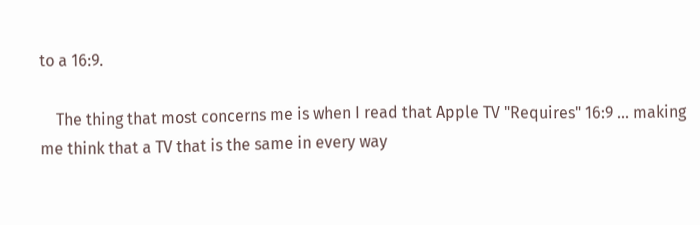to a 16:9.

    The thing that most concerns me is when I read that Apple TV "Requires" 16:9 ... making me think that a TV that is the same in every way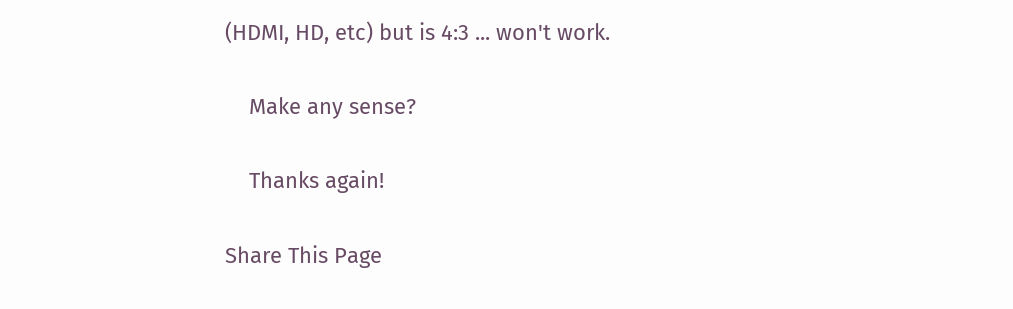(HDMI, HD, etc) but is 4:3 ... won't work.

    Make any sense?

    Thanks again!

Share This Page